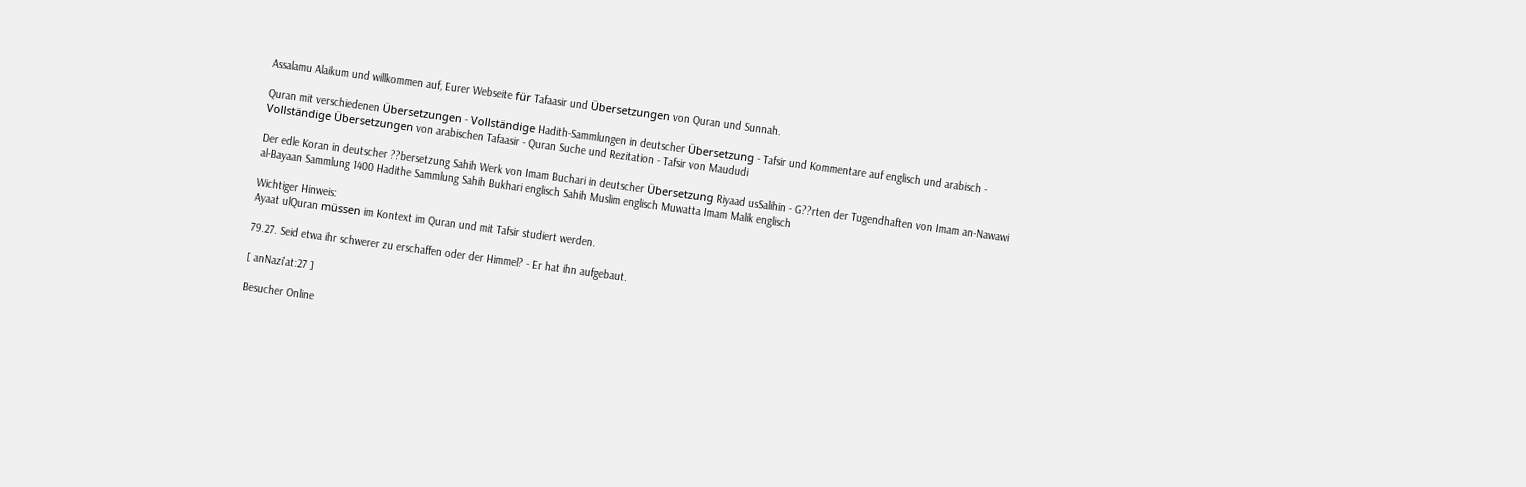Assalamu Alaikum und willkommen auf, Eurer Webseite für Tafaasir und Übersetzungen von Quran und Sunnah.

Quran mit verschiedenen Übersetzungen - Vollständige Hadith-Sammlungen in deutscher Übersetzung - Tafsir und Kommentare auf englisch und arabisch - Vollständige Übersetzungen von arabischen Tafaasir - Quran Suche und Rezitation - Tafsir von Maududi

Der edle Koran in deutscher ??bersetzung Sahih Werk von Imam Buchari in deutscher Übersetzung Riyaad usSalihin - G??rten der Tugendhaften von Imam an-Nawawi al-Bayaan Sammlung 1400 Hadithe Sammlung Sahih Bukhari englisch Sahih Muslim englisch Muwatta Imam Malik englisch

Wichtiger Hinweis:
Ayaat ulQuran müssen im Kontext im Quran und mit Tafsir studiert werden.

79.27. Seid etwa ihr schwerer zu erschaffen oder der Himmel? - Er hat ihn aufgebaut.

[ anNazi'at:27 ]

Besucher Online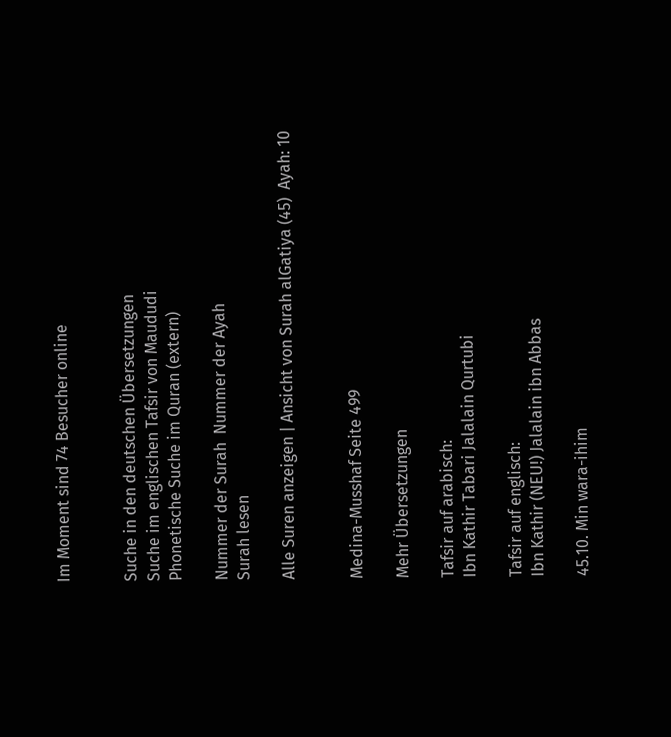Im Moment sind 74 Besucher online


Suche in den deutschen Übersetzungen
Suche im englischen Tafsir von Maududi
Phonetische Suche im Quran (extern)

Nummer der Surah  Nummer der Ayah
Surah lesen

Alle Suren anzeigen | Ansicht von Surah alGatiya (45)  Ayah: 10


Medina-Musshaf Seite 499

Mehr Übersetzungen

Tafsir auf arabisch:
Ibn Kathir Tabari Jalalain Qurtubi

Tafsir auf englisch:
Ibn Kathir (NEU!) Jalalain ibn Abbas

45.10. Min wara-ihim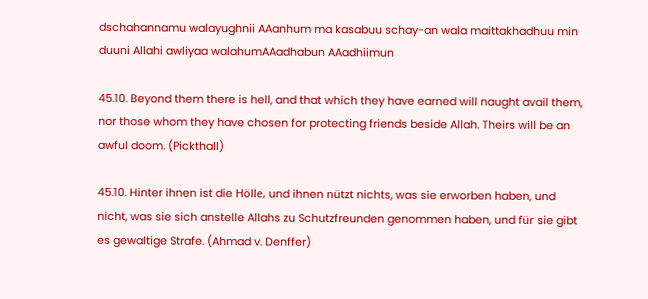dschahannamu walayughnii AAanhum ma kasabuu schay-an wala maittakhadhuu min duuni Allahi awliyaa walahumAAadhabun AAadhiimun

45.10. Beyond them there is hell, and that which they have earned will naught avail them, nor those whom they have chosen for protecting friends beside Allah. Theirs will be an awful doom. (Pickthall)

45.10. Hinter ihnen ist die Hölle, und ihnen nützt nichts, was sie erworben haben, und nicht, was sie sich anstelle Allahs zu Schutzfreunden genommen haben, und für sie gibt es gewaltige Strafe. (Ahmad v. Denffer)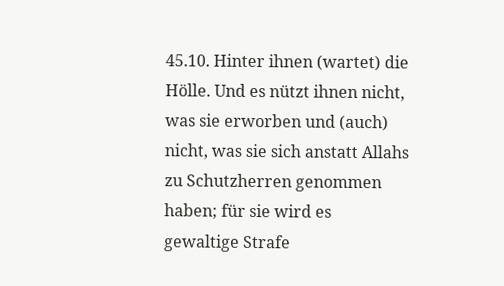45.10. Hinter ihnen (wartet) die Hölle. Und es nützt ihnen nicht, was sie erworben und (auch) nicht, was sie sich anstatt Allahs zu Schutzherren genommen haben; für sie wird es gewaltige Strafe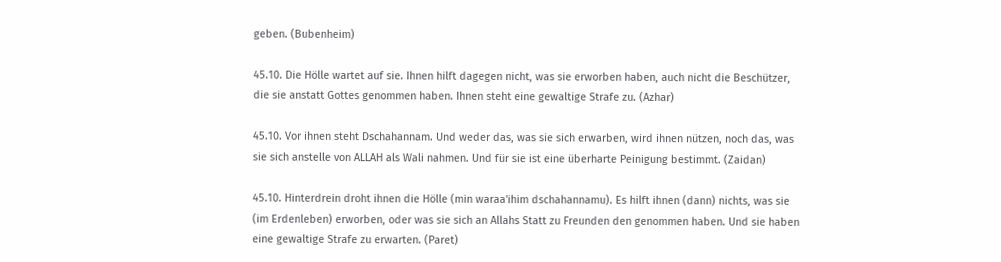geben. (Bubenheim)

45.10. Die Hölle wartet auf sie. Ihnen hilft dagegen nicht, was sie erworben haben, auch nicht die Beschützer, die sie anstatt Gottes genommen haben. Ihnen steht eine gewaltige Strafe zu. (Azhar)

45.10. Vor ihnen steht Dschahannam. Und weder das, was sie sich erwarben, wird ihnen nützen, noch das, was sie sich anstelle von ALLAH als Wali nahmen. Und für sie ist eine überharte Peinigung bestimmt. (Zaidan)

45.10. Hinterdrein droht ihnen die Hölle (min waraa'ihim dschahannamu). Es hilft ihnen (dann) nichts, was sie (im Erdenleben) erworben, oder was sie sich an Allahs Statt zu Freunden den genommen haben. Und sie haben eine gewaltige Strafe zu erwarten. (Paret)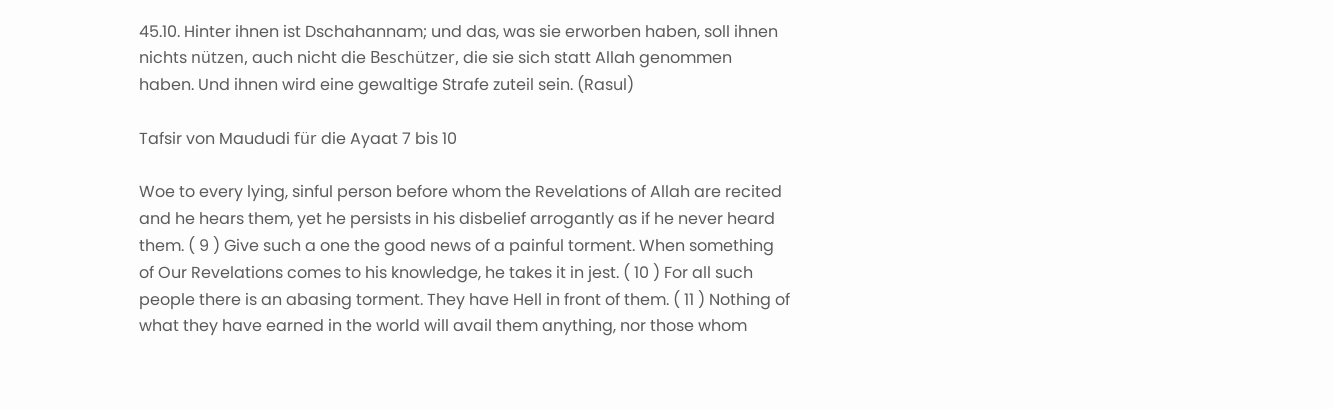45.10. Hinter ihnen ist Dschahannam; und das, was sie erworben haben, soll ihnen nichts nützen, auch nicht die Beschützer, die sie sich statt Allah genommen haben. Und ihnen wird eine gewaltige Strafe zuteil sein. (Rasul)

Tafsir von Maududi für die Ayaat 7 bis 10

Woe to every lying, sinful person before whom the Revelations of Allah are recited and he hears them, yet he persists in his disbelief arrogantly as if he never heard them. ( 9 ) Give such a one the good news of a painful torment. When something of Our Revelations comes to his knowledge, he takes it in jest. ( 10 ) For all such people there is an abasing torment. They have Hell in front of them. ( 11 ) Nothing of what they have earned in the world will avail them anything, nor those whom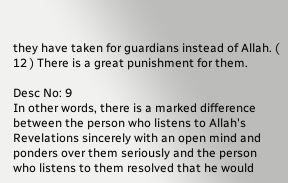they have taken for guardians instead of Allah. ( 12 ) There is a great punishment for them.

Desc No: 9
In other words, there is a marked difference between the person who listens to Allah's Revelations sincerely with an open mind and ponders over them seriously and the person who listens to them resolved that he would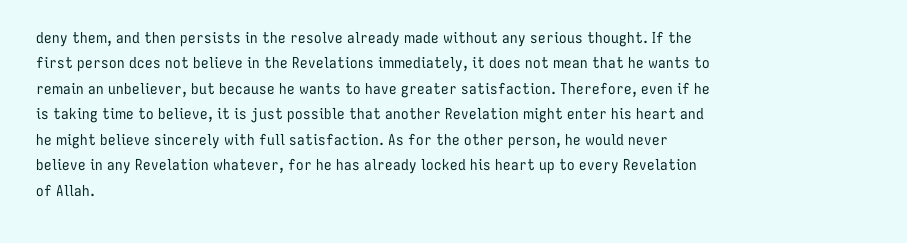deny them, and then persists in the resolve already made without any serious thought. If the first person dces not believe in the Revelations immediately, it does not mean that he wants to remain an unbeliever, but because he wants to have greater satisfaction. Therefore, even if he is taking time to believe, it is just possible that another Revelation might enter his heart and he might believe sincerely with full satisfaction. As for the other person, he would never believe in any Revelation whatever, for he has already locked his heart up to every Revelation of Allah.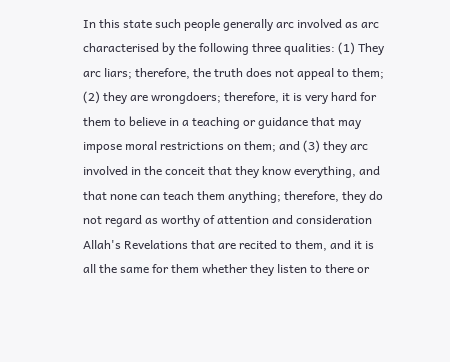In this state such people generally arc involved as arc characterised by the following three qualities: (1) They arc liars; therefore, the truth does not appeal to them; (2) they are wrongdoers; therefore, it is very hard for them to believe in a teaching or guidance that may impose moral restrictions on them; and (3) they arc involved in the conceit that they know everything, and that none can teach them anything; therefore, they do not regard as worthy of attention and consideration Allah's Revelations that are recited to them, and it is all the same for them whether they listen to there or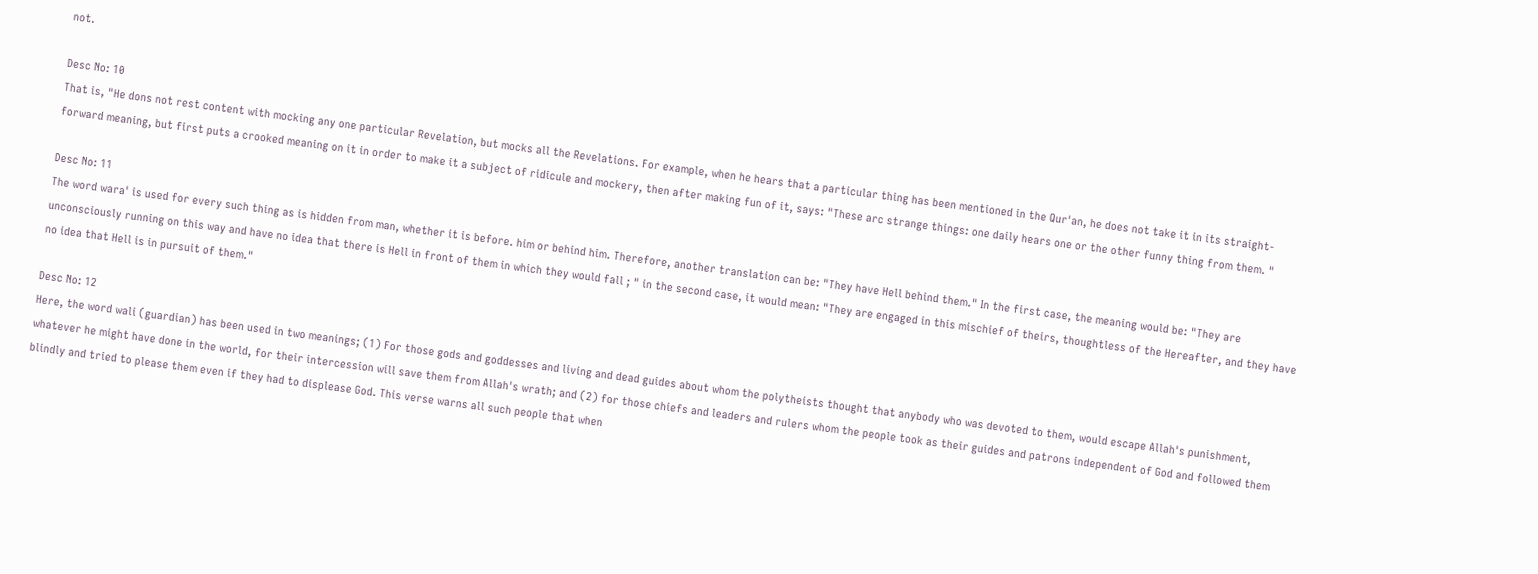not.

Desc No: 10
That is, "He dons not rest content with mocking any one particular Revelation, but mocks all the Revelations. For example, when he hears that a particular thing has been mentioned in the Qur'an, he does not take it in its straight-forward meaning, but first puts a crooked meaning on it in order to make it a subject of ridicule and mockery, then after making fun of it, says: "These arc strange things: one daily hears one or the other funny thing from them. "

Desc No: 11
The word wara' is used for every such thing as is hidden from man, whether it is before. him or behind him. Therefore, another translation can be: "They have Hell behind them." In the first case, the meaning would be: "They are unconsciously running on this way and have no idea that there is Hell in front of them in which they would fall ; " in the second case, it would mean: "They are engaged in this mischief of theirs, thoughtless of the Hereafter, and they have no idea that Hell is in pursuit of them."

Desc No: 12
Here, the word wali (guardian) has been used in two meanings; (1) For those gods and goddesses and living and dead guides about whom the polytheists thought that anybody who was devoted to them, would escape Allah's punishment, whatever he might have done in the world, for their intercession will save them from Allah's wrath; and (2) for those chiefs and leaders and rulers whom the people took as their guides and patrons independent of God and followed them blindly and tried to please them even if they had to displease God. This verse warns all such people that when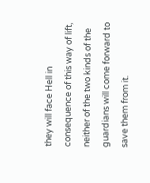they will face Hell in consequence of this way of lift, neither of the two kinds of the guardians will come forward to save them from it.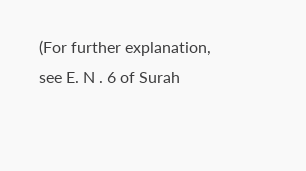(For further explanation, see E. N . 6 of Surah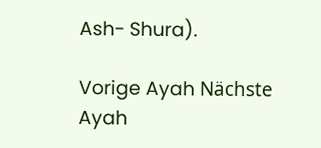Ash- Shura).

Vorige Ayah Nächste Ayah